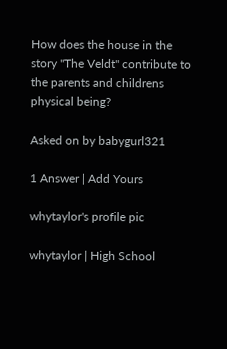How does the house in the story "The Veldt" contribute to the parents and childrens physical being?

Asked on by babygurl321

1 Answer | Add Yours

whytaylor's profile pic

whytaylor | High School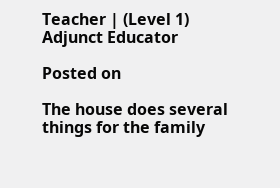Teacher | (Level 1) Adjunct Educator

Posted on

The house does several things for the family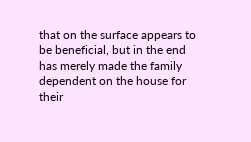that on the surface appears to be beneficial, but in the end has merely made the family dependent on the house for their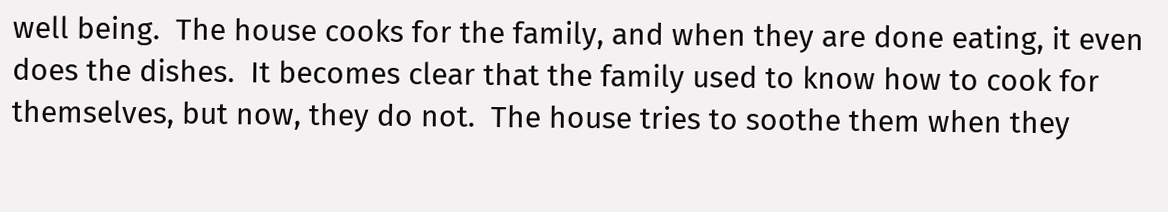well being.  The house cooks for the family, and when they are done eating, it even does the dishes.  It becomes clear that the family used to know how to cook for themselves, but now, they do not.  The house tries to soothe them when they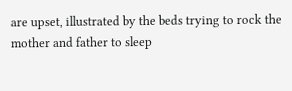are upset, illustrated by the beds trying to rock the mother and father to sleep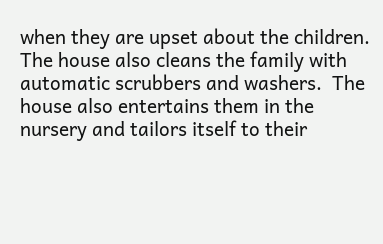when they are upset about the children.  The house also cleans the family with automatic scrubbers and washers.  The house also entertains them in the nursery and tailors itself to their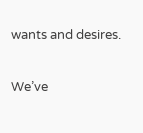wants and desires.

We’ve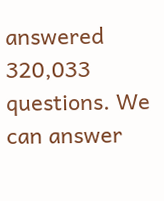answered 320,033 questions. We can answer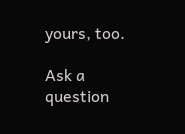yours, too.

Ask a question